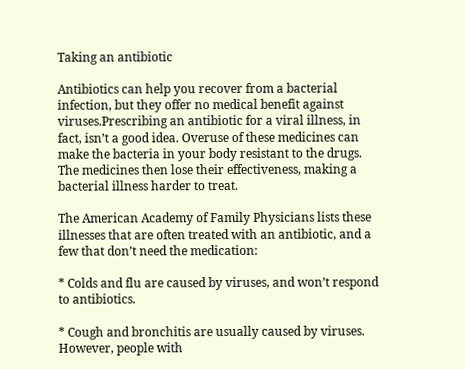Taking an antibiotic

Antibiotics can help you recover from a bacterial infection, but they offer no medical benefit against viruses.Prescribing an antibiotic for a viral illness, in fact, isn’t a good idea. Overuse of these medicines can make the bacteria in your body resistant to the drugs. The medicines then lose their effectiveness, making a bacterial illness harder to treat.

The American Academy of Family Physicians lists these illnesses that are often treated with an antibiotic, and a few that don’t need the medication:

* Colds and flu are caused by viruses, and won’t respond to antibiotics.

* Cough and bronchitis are usually caused by viruses. However, people with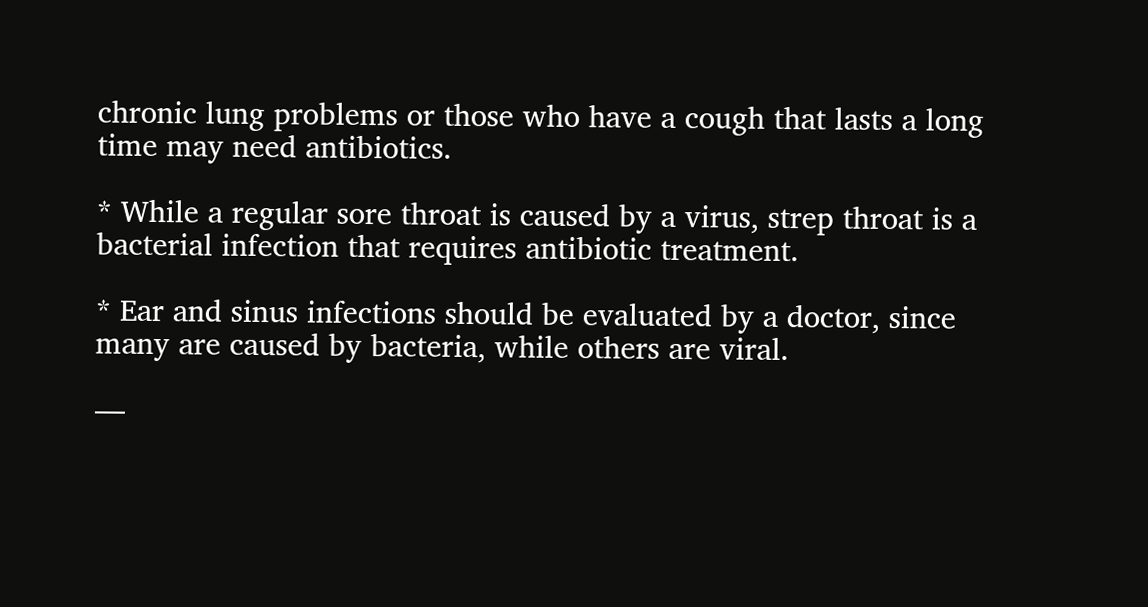chronic lung problems or those who have a cough that lasts a long time may need antibiotics.

* While a regular sore throat is caused by a virus, strep throat is a bacterial infection that requires antibiotic treatment.

* Ear and sinus infections should be evaluated by a doctor, since many are caused by bacteria, while others are viral.

—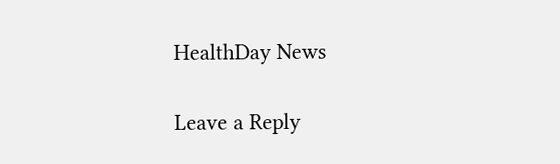HealthDay News

Leave a Reply